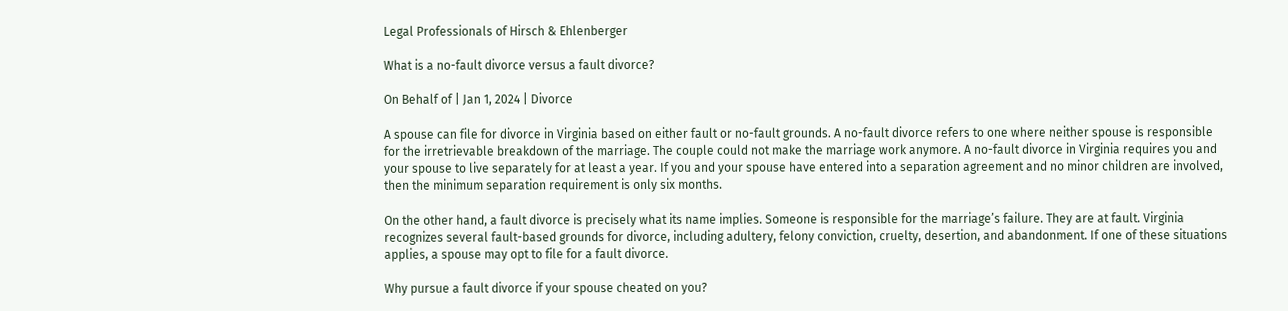Legal Professionals of Hirsch & Ehlenberger

What is a no-fault divorce versus a fault divorce?

On Behalf of | Jan 1, 2024 | Divorce

A spouse can file for divorce in Virginia based on either fault or no-fault grounds. A no-fault divorce refers to one where neither spouse is responsible for the irretrievable breakdown of the marriage. The couple could not make the marriage work anymore. A no-fault divorce in Virginia requires you and your spouse to live separately for at least a year. If you and your spouse have entered into a separation agreement and no minor children are involved, then the minimum separation requirement is only six months.

On the other hand, a fault divorce is precisely what its name implies. Someone is responsible for the marriage’s failure. They are at fault. Virginia recognizes several fault-based grounds for divorce, including adultery, felony conviction, cruelty, desertion, and abandonment. If one of these situations applies, a spouse may opt to file for a fault divorce.

Why pursue a fault divorce if your spouse cheated on you?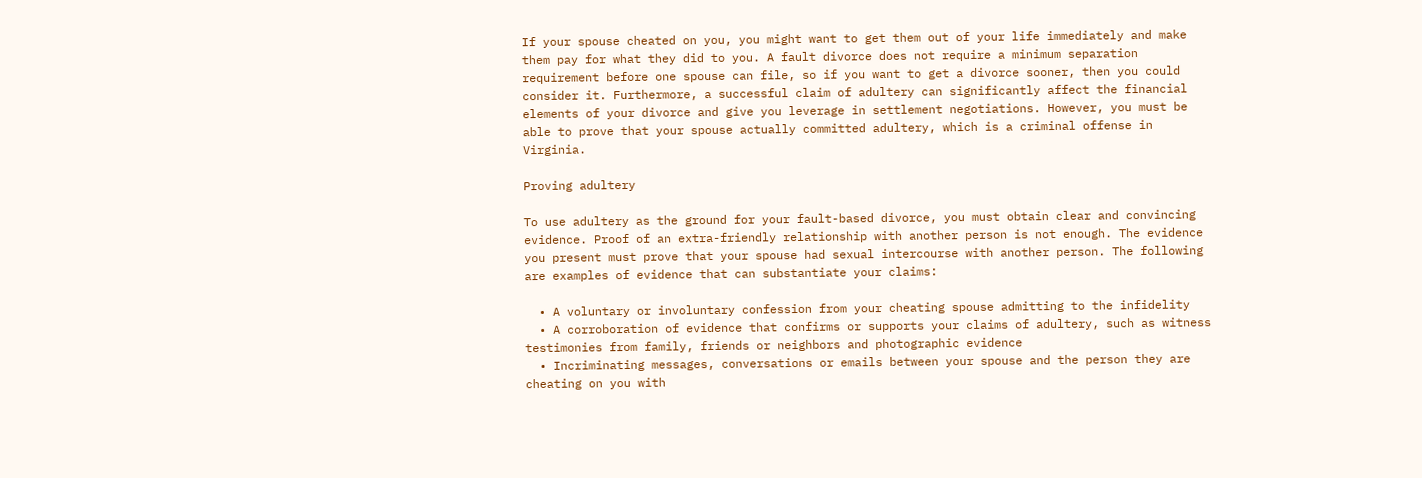If your spouse cheated on you, you might want to get them out of your life immediately and make them pay for what they did to you. A fault divorce does not require a minimum separation requirement before one spouse can file, so if you want to get a divorce sooner, then you could consider it. Furthermore, a successful claim of adultery can significantly affect the financial elements of your divorce and give you leverage in settlement negotiations. However, you must be able to prove that your spouse actually committed adultery, which is a criminal offense in Virginia.

Proving adultery

To use adultery as the ground for your fault-based divorce, you must obtain clear and convincing evidence. Proof of an extra-friendly relationship with another person is not enough. The evidence you present must prove that your spouse had sexual intercourse with another person. The following are examples of evidence that can substantiate your claims:

  • A voluntary or involuntary confession from your cheating spouse admitting to the infidelity
  • A corroboration of evidence that confirms or supports your claims of adultery, such as witness testimonies from family, friends or neighbors and photographic evidence
  • Incriminating messages, conversations or emails between your spouse and the person they are cheating on you with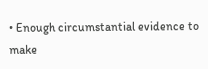• Enough circumstantial evidence to make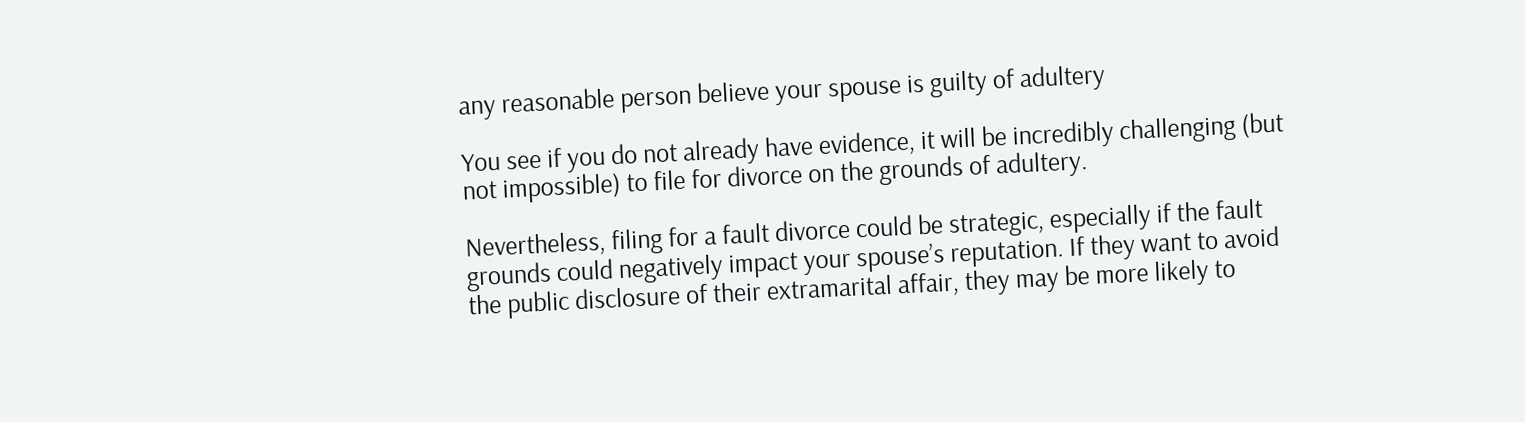any reasonable person believe your spouse is guilty of adultery

You see if you do not already have evidence, it will be incredibly challenging (but not impossible) to file for divorce on the grounds of adultery.

Nevertheless, filing for a fault divorce could be strategic, especially if the fault grounds could negatively impact your spouse’s reputation. If they want to avoid the public disclosure of their extramarital affair, they may be more likely to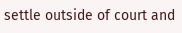settle outside of court and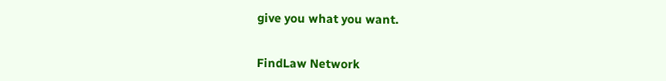give you what you want.


FindLaw Network